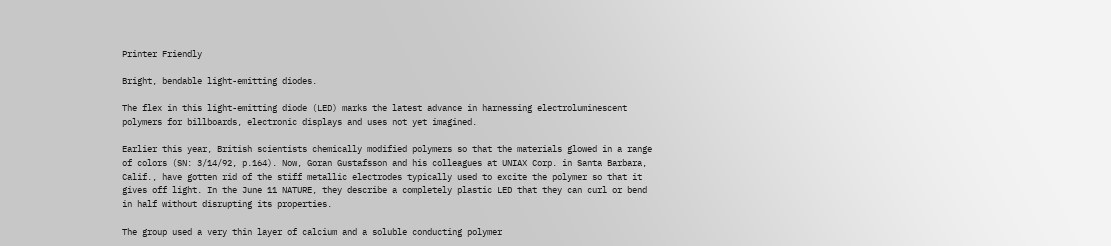Printer Friendly

Bright, bendable light-emitting diodes.

The flex in this light-emitting diode (LED) marks the latest advance in harnessing electroluminescent polymers for billboards, electronic displays and uses not yet imagined.

Earlier this year, British scientists chemically modified polymers so that the materials glowed in a range of colors (SN: 3/14/92, p.164). Now, Goran Gustafsson and his colleagues at UNIAX Corp. in Santa Barbara, Calif., have gotten rid of the stiff metallic electrodes typically used to excite the polymer so that it gives off light. In the June 11 NATURE, they describe a completely plastic LED that they can curl or bend in half without disrupting its properties.

The group used a very thin layer of calcium and a soluble conducting polymer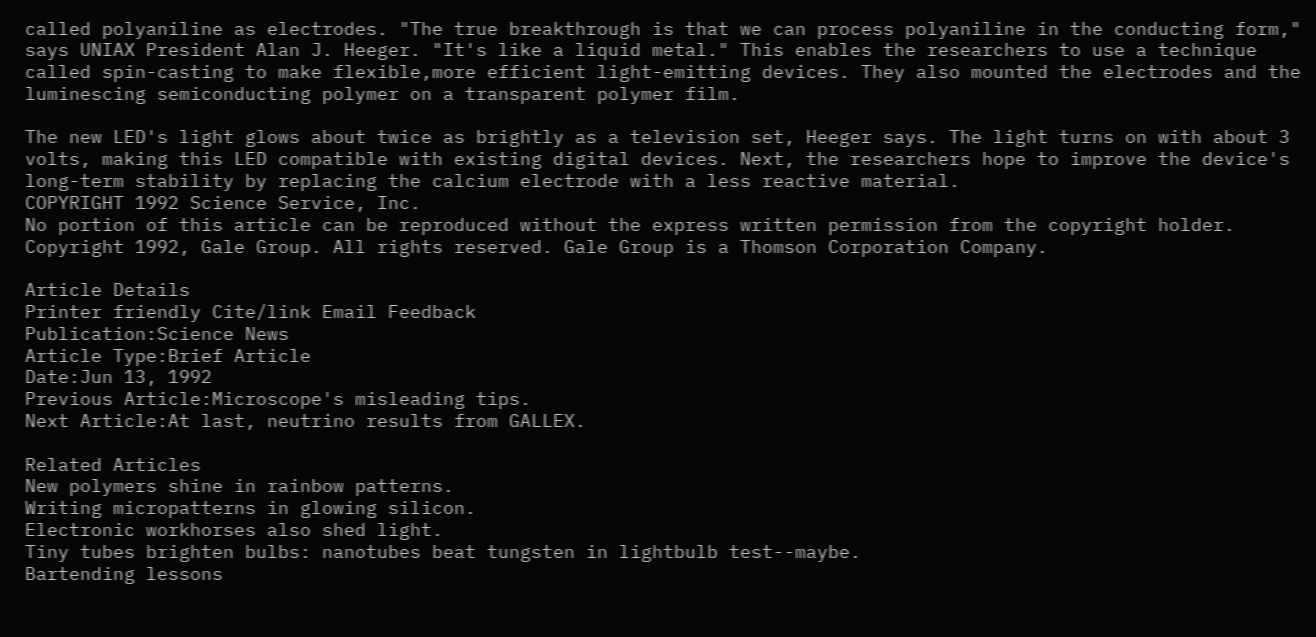called polyaniline as electrodes. "The true breakthrough is that we can process polyaniline in the conducting form," says UNIAX President Alan J. Heeger. "It's like a liquid metal." This enables the researchers to use a technique called spin-casting to make flexible,more efficient light-emitting devices. They also mounted the electrodes and the luminescing semiconducting polymer on a transparent polymer film.

The new LED's light glows about twice as brightly as a television set, Heeger says. The light turns on with about 3 volts, making this LED compatible with existing digital devices. Next, the researchers hope to improve the device's long-term stability by replacing the calcium electrode with a less reactive material.
COPYRIGHT 1992 Science Service, Inc.
No portion of this article can be reproduced without the express written permission from the copyright holder.
Copyright 1992, Gale Group. All rights reserved. Gale Group is a Thomson Corporation Company.

Article Details
Printer friendly Cite/link Email Feedback
Publication:Science News
Article Type:Brief Article
Date:Jun 13, 1992
Previous Article:Microscope's misleading tips.
Next Article:At last, neutrino results from GALLEX.

Related Articles
New polymers shine in rainbow patterns.
Writing micropatterns in glowing silicon.
Electronic workhorses also shed light.
Tiny tubes brighten bulbs: nanotubes beat tungsten in lightbulb test--maybe.
Bartending lessons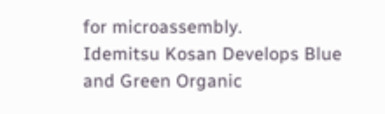for microassembly.
Idemitsu Kosan Develops Blue and Green Organic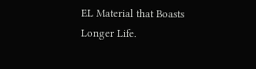EL Material that Boasts Longer Life.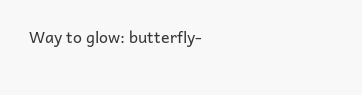Way to glow: butterfly-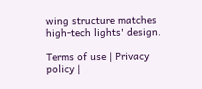wing structure matches high-tech lights' design.

Terms of use | Privacy policy |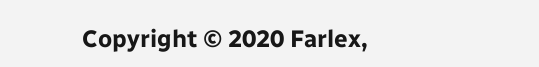Copyright © 2020 Farlex,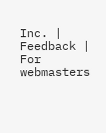Inc. | Feedback | For webmasters